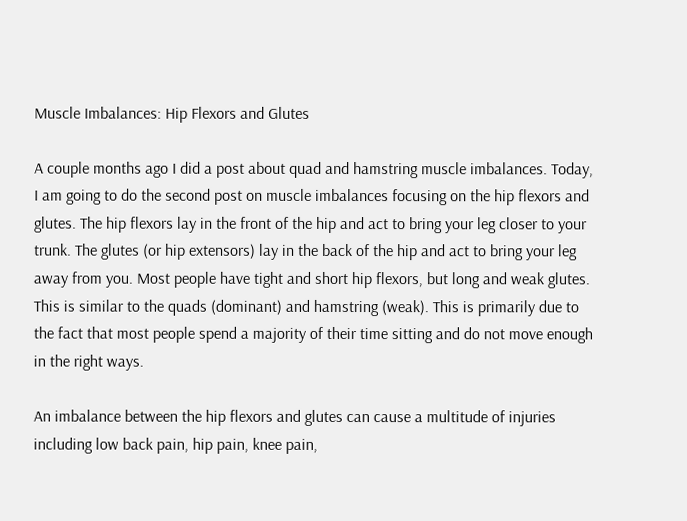Muscle Imbalances: Hip Flexors and Glutes

A couple months ago I did a post about quad and hamstring muscle imbalances. Today, I am going to do the second post on muscle imbalances focusing on the hip flexors and glutes. The hip flexors lay in the front of the hip and act to bring your leg closer to your trunk. The glutes (or hip extensors) lay in the back of the hip and act to bring your leg away from you. Most people have tight and short hip flexors, but long and weak glutes. This is similar to the quads (dominant) and hamstring (weak). This is primarily due to the fact that most people spend a majority of their time sitting and do not move enough in the right ways.

An imbalance between the hip flexors and glutes can cause a multitude of injuries including low back pain, hip pain, knee pain,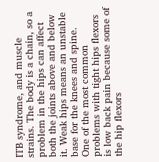ITB syndrome, and muscle strains. The body is a chain, so a problem in the hips can affect both the joints above and below it. Weak hips means an unstable base for the knees and spine. One of the most common problems with tight hips flexors is low back pain because some of the hip flexors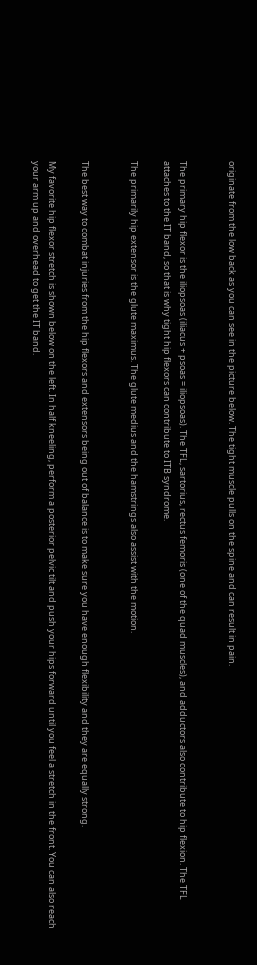originate from the low back as you can see in the picture below. The tight muscle pulls on the spine and can result in pain.


The primary hip flexor is the iliopsoas (iliacus + psoas = iliopsoas). The TFL, sartorius, rectus femoris (one of the quad muscles), and adductors also contribute to hip flexion. The TFL attaches to the IT band, so that is why tight hip flexors can contribute to ITB syndrome.

The primarily hip extensor is the glute maximus. The glute medius and the hamstrings also assist with the motion.


The best way to combat injuries from the hip flexors and extensors being out of balance is to make sure you have enough flexibility and they are equally strong.

My favorite hip flexor stretch is shown below on the left. In half kneeling, perform a posterior pelvic tilt and push your hips forward until you feel a stretch in the front. You can also reach your arm up and overhead to get the IT band.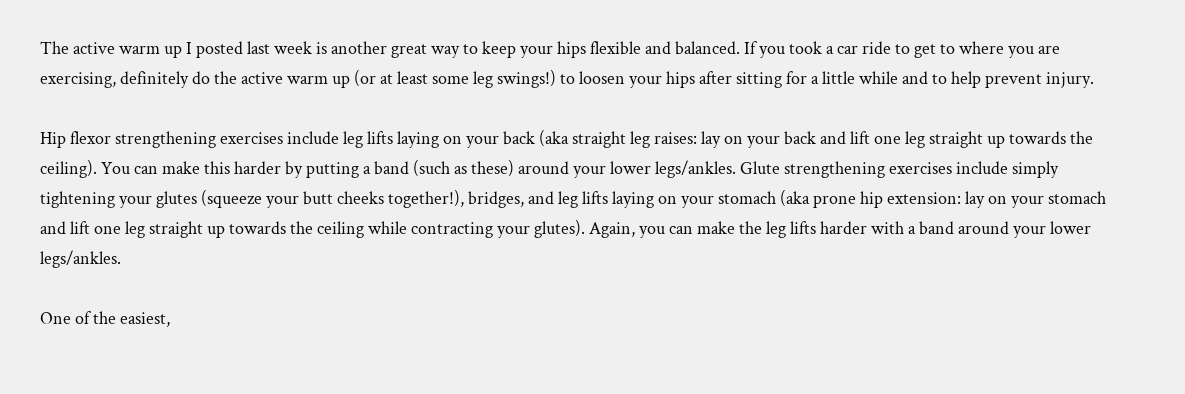The active warm up I posted last week is another great way to keep your hips flexible and balanced. If you took a car ride to get to where you are exercising, definitely do the active warm up (or at least some leg swings!) to loosen your hips after sitting for a little while and to help prevent injury.

Hip flexor strengthening exercises include leg lifts laying on your back (aka straight leg raises: lay on your back and lift one leg straight up towards the ceiling). You can make this harder by putting a band (such as these) around your lower legs/ankles. Glute strengthening exercises include simply tightening your glutes (squeeze your butt cheeks together!), bridges, and leg lifts laying on your stomach (aka prone hip extension: lay on your stomach and lift one leg straight up towards the ceiling while contracting your glutes). Again, you can make the leg lifts harder with a band around your lower legs/ankles.

One of the easiest,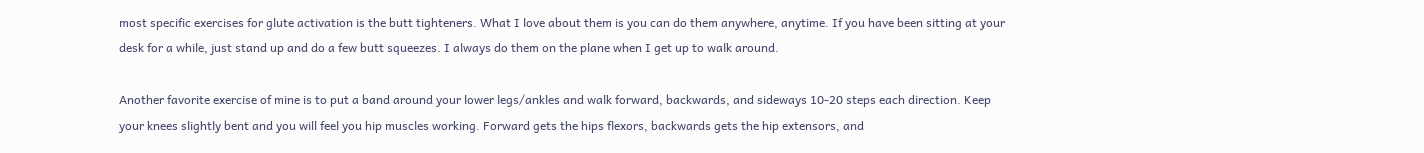most specific exercises for glute activation is the butt tighteners. What I love about them is you can do them anywhere, anytime. If you have been sitting at your desk for a while, just stand up and do a few butt squeezes. I always do them on the plane when I get up to walk around.

Another favorite exercise of mine is to put a band around your lower legs/ankles and walk forward, backwards, and sideways 10-20 steps each direction. Keep your knees slightly bent and you will feel you hip muscles working. Forward gets the hips flexors, backwards gets the hip extensors, and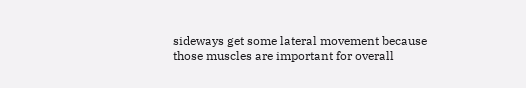sideways get some lateral movement because those muscles are important for overall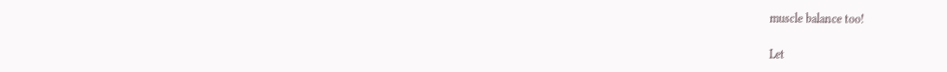muscle balance too!

Let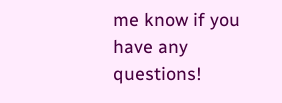me know if you have any questions!